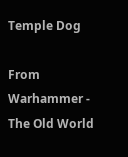Temple Dog

From Warhammer - The Old World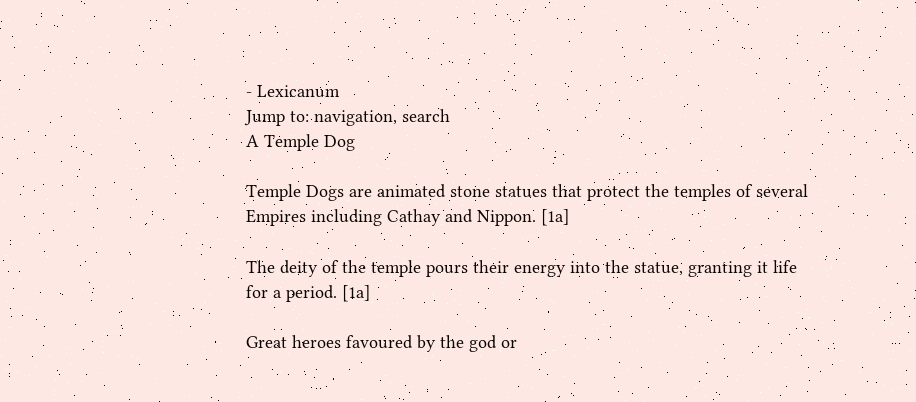- Lexicanum
Jump to: navigation, search
A Temple Dog

Temple Dogs are animated stone statues that protect the temples of several Empires including Cathay and Nippon. [1a]

The deity of the temple pours their energy into the statue, granting it life for a period. [1a]

Great heroes favoured by the god or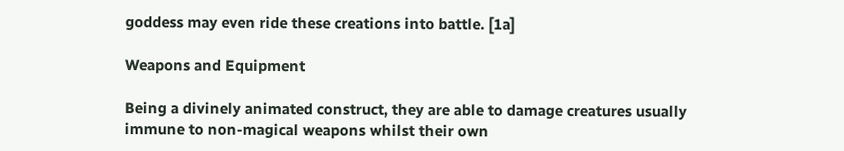goddess may even ride these creations into battle. [1a]

Weapons and Equipment

Being a divinely animated construct, they are able to damage creatures usually immune to non-magical weapons whilst their own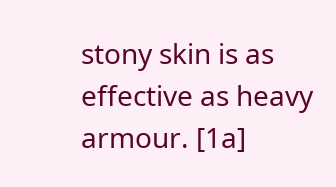stony skin is as effective as heavy armour. [1a]